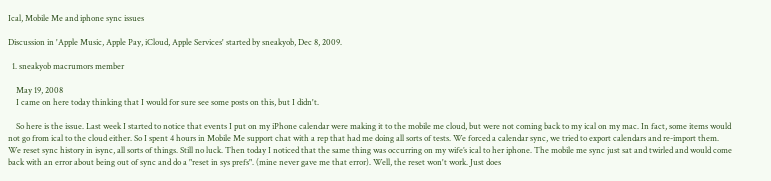Ical, Mobile Me and iphone sync issues

Discussion in 'Apple Music, Apple Pay, iCloud, Apple Services' started by sneakyob, Dec 8, 2009.

  1. sneakyob macrumors member

    May 19, 2008
    I came on here today thinking that I would for sure see some posts on this, but I didn't.

    So here is the issue. Last week I started to notice that events I put on my iPhone calendar were making it to the mobile me cloud, but were not coming back to my ical on my mac. In fact, some items would not go from ical to the cloud either. So I spent 4 hours in Mobile Me support chat with a rep that had me doing all sorts of tests. We forced a calendar sync, we tried to export calendars and re-import them. We reset sync history in isync, all sorts of things. Still no luck. Then today I noticed that the same thing was occurring on my wife’s ical to her iphone. The mobile me sync just sat and twirled and would come back with an error about being out of sync and do a "reset in sys prefs". (mine never gave me that error). Well, the reset won't work. Just does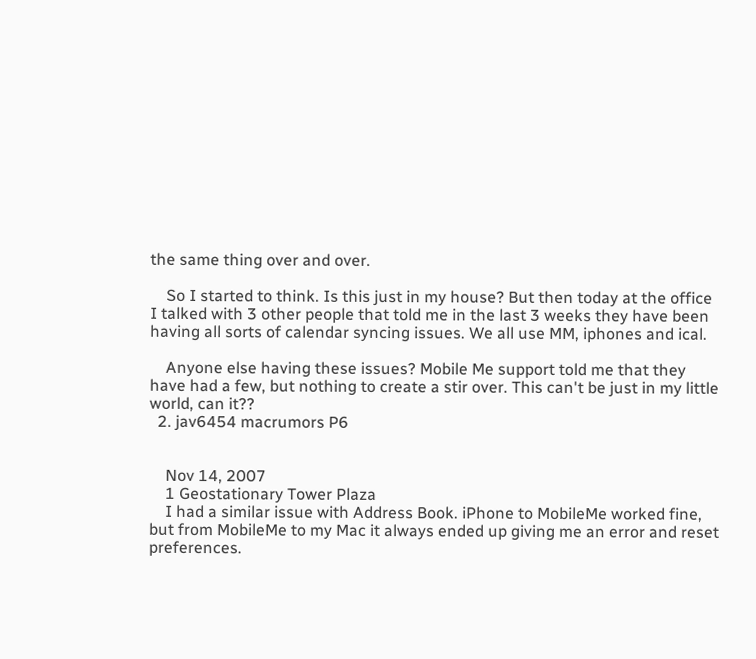the same thing over and over.

    So I started to think. Is this just in my house? But then today at the office I talked with 3 other people that told me in the last 3 weeks they have been having all sorts of calendar syncing issues. We all use MM, iphones and ical.

    Anyone else having these issues? Mobile Me support told me that they have had a few, but nothing to create a stir over. This can't be just in my little world, can it??
  2. jav6454 macrumors P6


    Nov 14, 2007
    1 Geostationary Tower Plaza
    I had a similar issue with Address Book. iPhone to MobileMe worked fine, but from MobileMe to my Mac it always ended up giving me an error and reset preferences.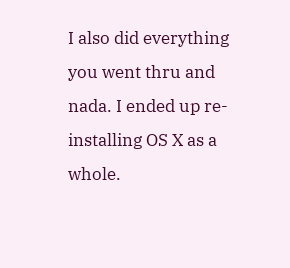I also did everything you went thru and nada. I ended up re-installing OS X as a whole.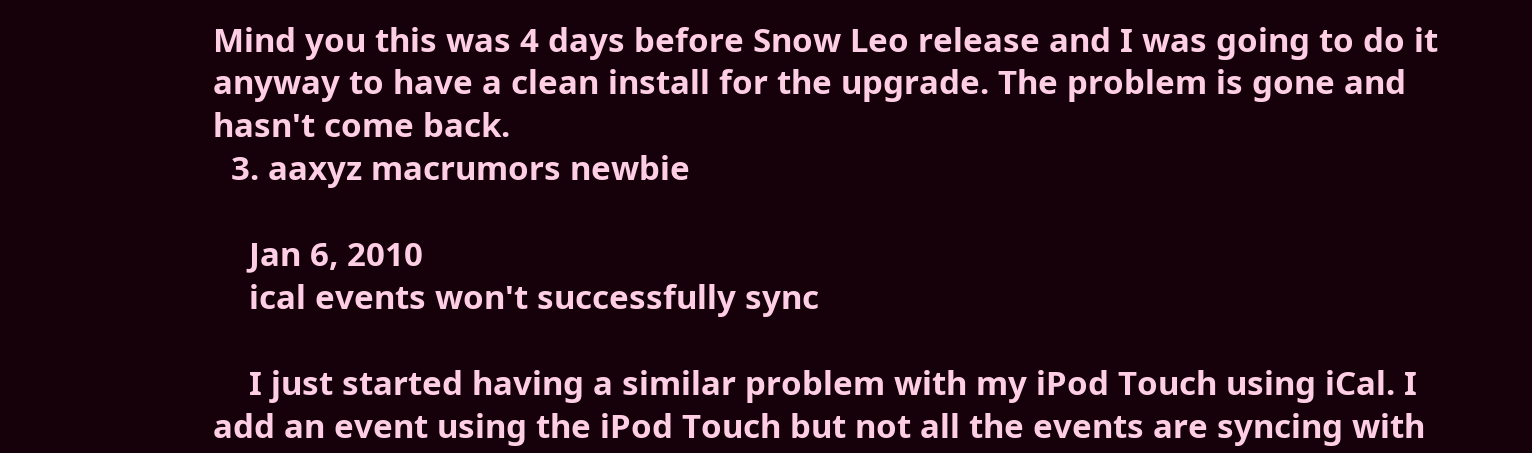Mind you this was 4 days before Snow Leo release and I was going to do it anyway to have a clean install for the upgrade. The problem is gone and hasn't come back.
  3. aaxyz macrumors newbie

    Jan 6, 2010
    ical events won't successfully sync

    I just started having a similar problem with my iPod Touch using iCal. I add an event using the iPod Touch but not all the events are syncing with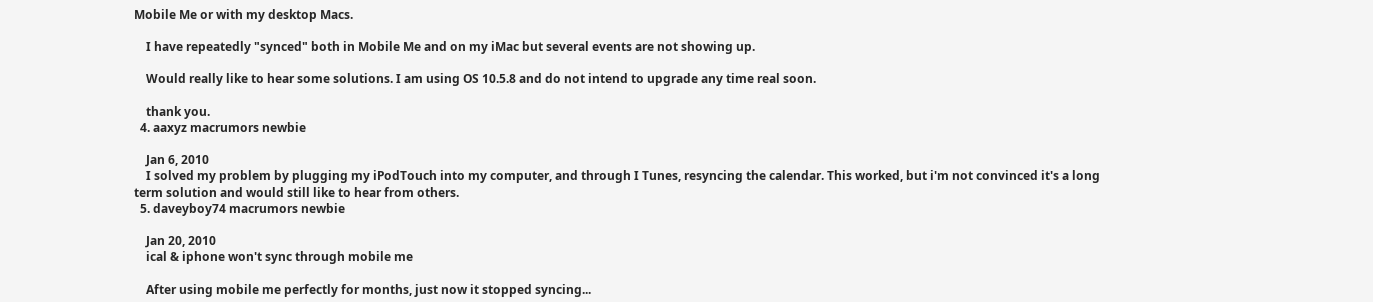Mobile Me or with my desktop Macs.

    I have repeatedly "synced" both in Mobile Me and on my iMac but several events are not showing up.

    Would really like to hear some solutions. I am using OS 10.5.8 and do not intend to upgrade any time real soon.

    thank you.
  4. aaxyz macrumors newbie

    Jan 6, 2010
    I solved my problem by plugging my iPodTouch into my computer, and through I Tunes, resyncing the calendar. This worked, but i'm not convinced it's a long term solution and would still like to hear from others.
  5. daveyboy74 macrumors newbie

    Jan 20, 2010
    ical & iphone won't sync through mobile me

    After using mobile me perfectly for months, just now it stopped syncing...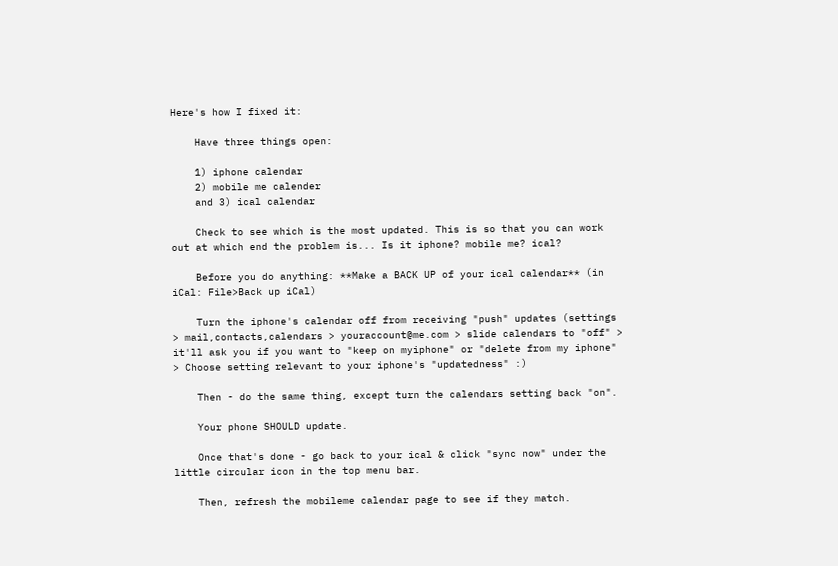Here's how I fixed it:

    Have three things open:

    1) iphone calendar
    2) mobile me calender
    and 3) ical calendar

    Check to see which is the most updated. This is so that you can work out at which end the problem is... Is it iphone? mobile me? ical?

    Before you do anything: **Make a BACK UP of your ical calendar** (in iCal: File>Back up iCal)

    Turn the iphone's calendar off from receiving "push" updates (settings > mail,contacts,calendars > youraccount@me.com > slide calendars to "off" > it'll ask you if you want to "keep on myiphone" or "delete from my iphone" > Choose setting relevant to your iphone's "updatedness" :)

    Then - do the same thing, except turn the calendars setting back "on".

    Your phone SHOULD update.

    Once that's done - go back to your ical & click "sync now" under the little circular icon in the top menu bar.

    Then, refresh the mobileme calendar page to see if they match.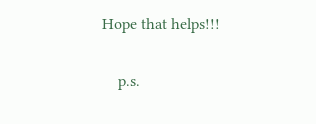Hope that helps!!!

    p.s.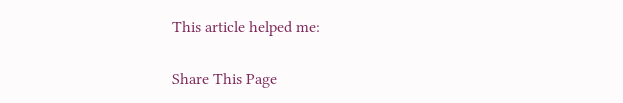This article helped me:


Share This Page